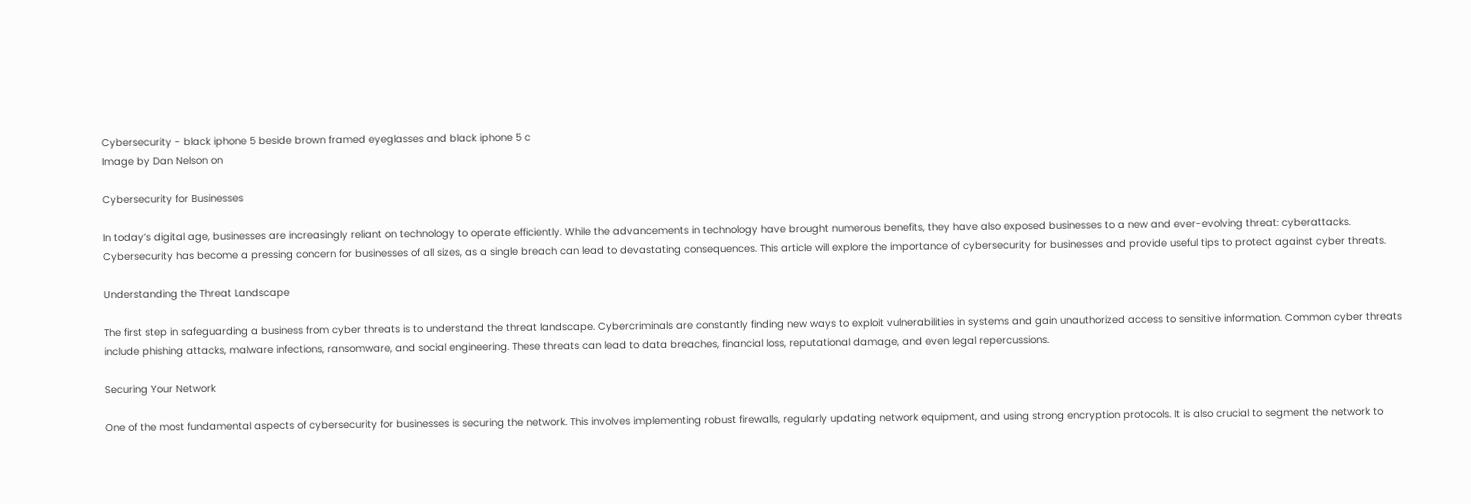Cybersecurity - black iphone 5 beside brown framed eyeglasses and black iphone 5 c
Image by Dan Nelson on

Cybersecurity for Businesses

In today’s digital age, businesses are increasingly reliant on technology to operate efficiently. While the advancements in technology have brought numerous benefits, they have also exposed businesses to a new and ever-evolving threat: cyberattacks. Cybersecurity has become a pressing concern for businesses of all sizes, as a single breach can lead to devastating consequences. This article will explore the importance of cybersecurity for businesses and provide useful tips to protect against cyber threats.

Understanding the Threat Landscape

The first step in safeguarding a business from cyber threats is to understand the threat landscape. Cybercriminals are constantly finding new ways to exploit vulnerabilities in systems and gain unauthorized access to sensitive information. Common cyber threats include phishing attacks, malware infections, ransomware, and social engineering. These threats can lead to data breaches, financial loss, reputational damage, and even legal repercussions.

Securing Your Network

One of the most fundamental aspects of cybersecurity for businesses is securing the network. This involves implementing robust firewalls, regularly updating network equipment, and using strong encryption protocols. It is also crucial to segment the network to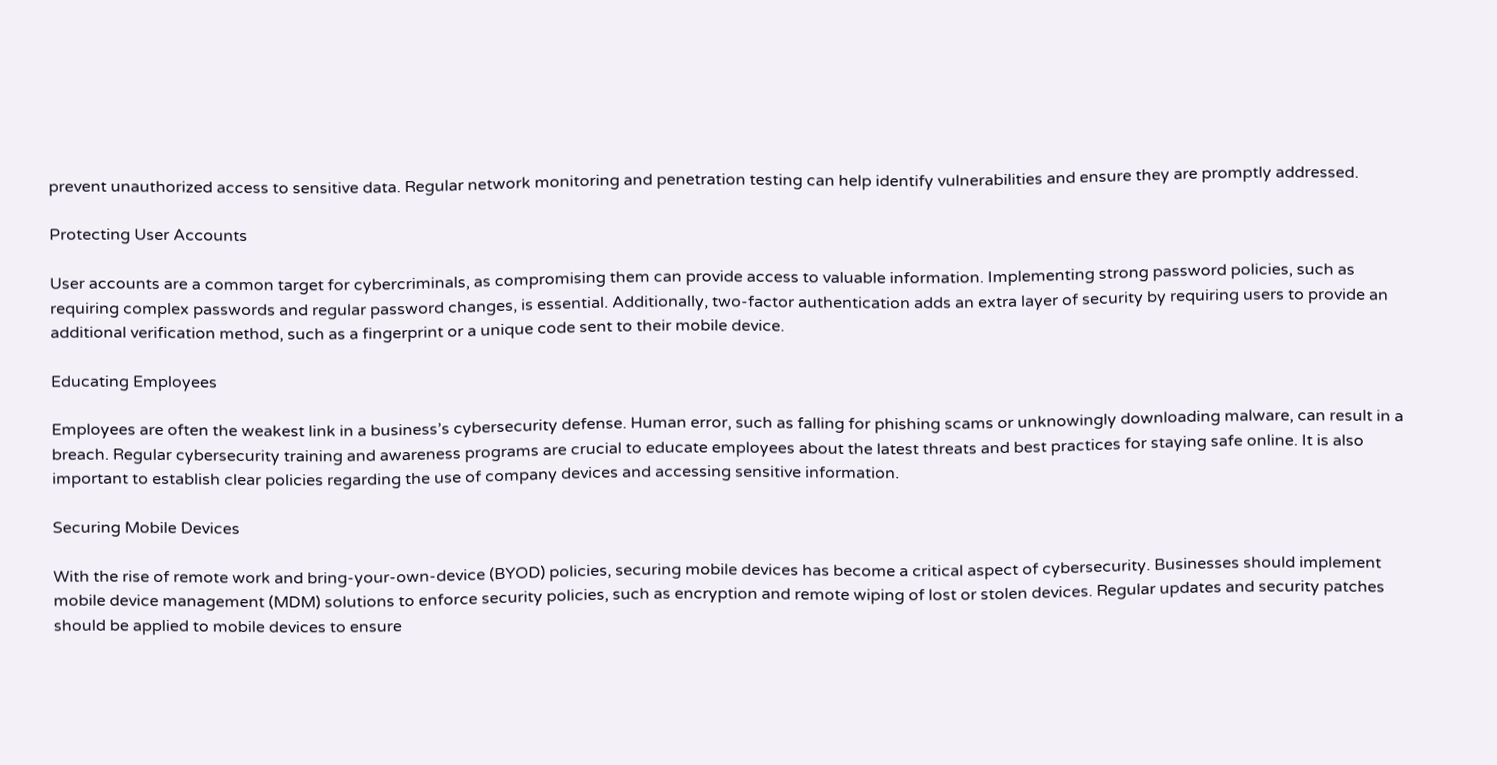prevent unauthorized access to sensitive data. Regular network monitoring and penetration testing can help identify vulnerabilities and ensure they are promptly addressed.

Protecting User Accounts

User accounts are a common target for cybercriminals, as compromising them can provide access to valuable information. Implementing strong password policies, such as requiring complex passwords and regular password changes, is essential. Additionally, two-factor authentication adds an extra layer of security by requiring users to provide an additional verification method, such as a fingerprint or a unique code sent to their mobile device.

Educating Employees

Employees are often the weakest link in a business’s cybersecurity defense. Human error, such as falling for phishing scams or unknowingly downloading malware, can result in a breach. Regular cybersecurity training and awareness programs are crucial to educate employees about the latest threats and best practices for staying safe online. It is also important to establish clear policies regarding the use of company devices and accessing sensitive information.

Securing Mobile Devices

With the rise of remote work and bring-your-own-device (BYOD) policies, securing mobile devices has become a critical aspect of cybersecurity. Businesses should implement mobile device management (MDM) solutions to enforce security policies, such as encryption and remote wiping of lost or stolen devices. Regular updates and security patches should be applied to mobile devices to ensure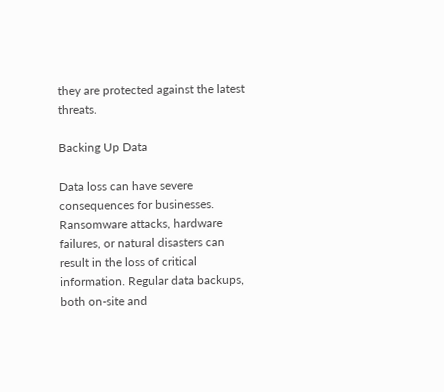they are protected against the latest threats.

Backing Up Data

Data loss can have severe consequences for businesses. Ransomware attacks, hardware failures, or natural disasters can result in the loss of critical information. Regular data backups, both on-site and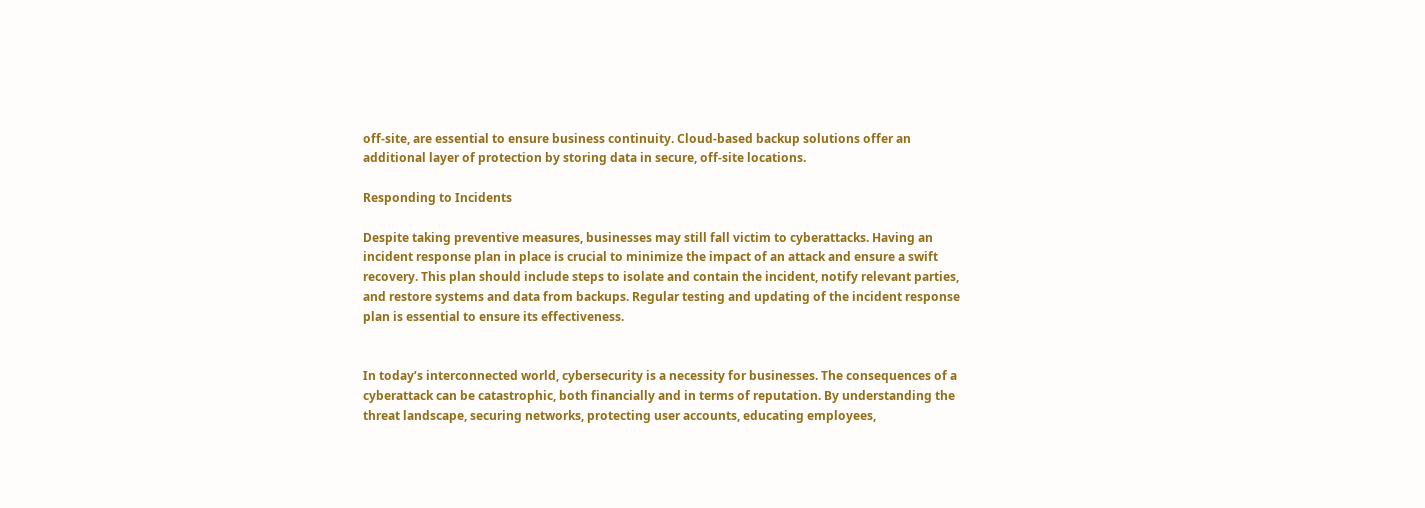off-site, are essential to ensure business continuity. Cloud-based backup solutions offer an additional layer of protection by storing data in secure, off-site locations.

Responding to Incidents

Despite taking preventive measures, businesses may still fall victim to cyberattacks. Having an incident response plan in place is crucial to minimize the impact of an attack and ensure a swift recovery. This plan should include steps to isolate and contain the incident, notify relevant parties, and restore systems and data from backups. Regular testing and updating of the incident response plan is essential to ensure its effectiveness.


In today’s interconnected world, cybersecurity is a necessity for businesses. The consequences of a cyberattack can be catastrophic, both financially and in terms of reputation. By understanding the threat landscape, securing networks, protecting user accounts, educating employees,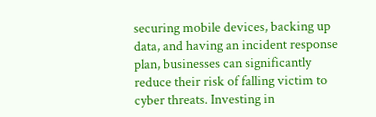securing mobile devices, backing up data, and having an incident response plan, businesses can significantly reduce their risk of falling victim to cyber threats. Investing in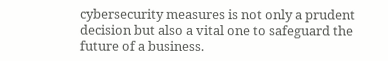cybersecurity measures is not only a prudent decision but also a vital one to safeguard the future of a business.